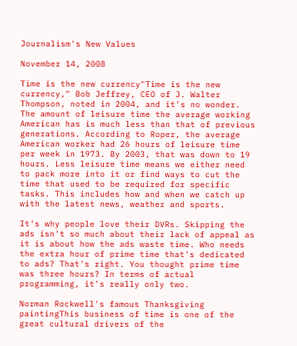Journalism's New Values

November 14, 2008

Time is the new currency"Time is the new currency," Bob Jeffrey, CEO of J. Walter Thompson, noted in 2004, and it's no wonder. The amount of leisure time the average working American has is much less than that of previous generations. According to Roper, the average American worker had 26 hours of leisure time per week in 1973. By 2003, that was down to 19 hours. Less leisure time means we either need to pack more into it or find ways to cut the time that used to be required for specific tasks. This includes how and when we catch up with the latest news, weather and sports.

It's why people love their DVRs. Skipping the ads isn't so much about their lack of appeal as it is about how the ads waste time. Who needs the extra hour of prime time that's dedicated to ads? That's right. You thought prime time was three hours? In terms of actual programming, it's really only two.

Norman Rockwell's famous Thanksgiving paintingThis business of time is one of the great cultural drivers of the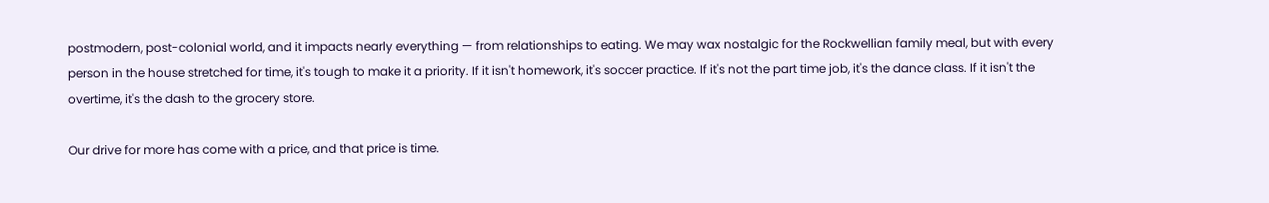postmodern, post-colonial world, and it impacts nearly everything — from relationships to eating. We may wax nostalgic for the Rockwellian family meal, but with every person in the house stretched for time, it's tough to make it a priority. If it isn't homework, it's soccer practice. If it's not the part time job, it's the dance class. If it isn't the overtime, it's the dash to the grocery store.

Our drive for more has come with a price, and that price is time.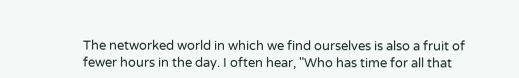The networked world in which we find ourselves is also a fruit of fewer hours in the day. I often hear, "Who has time for all that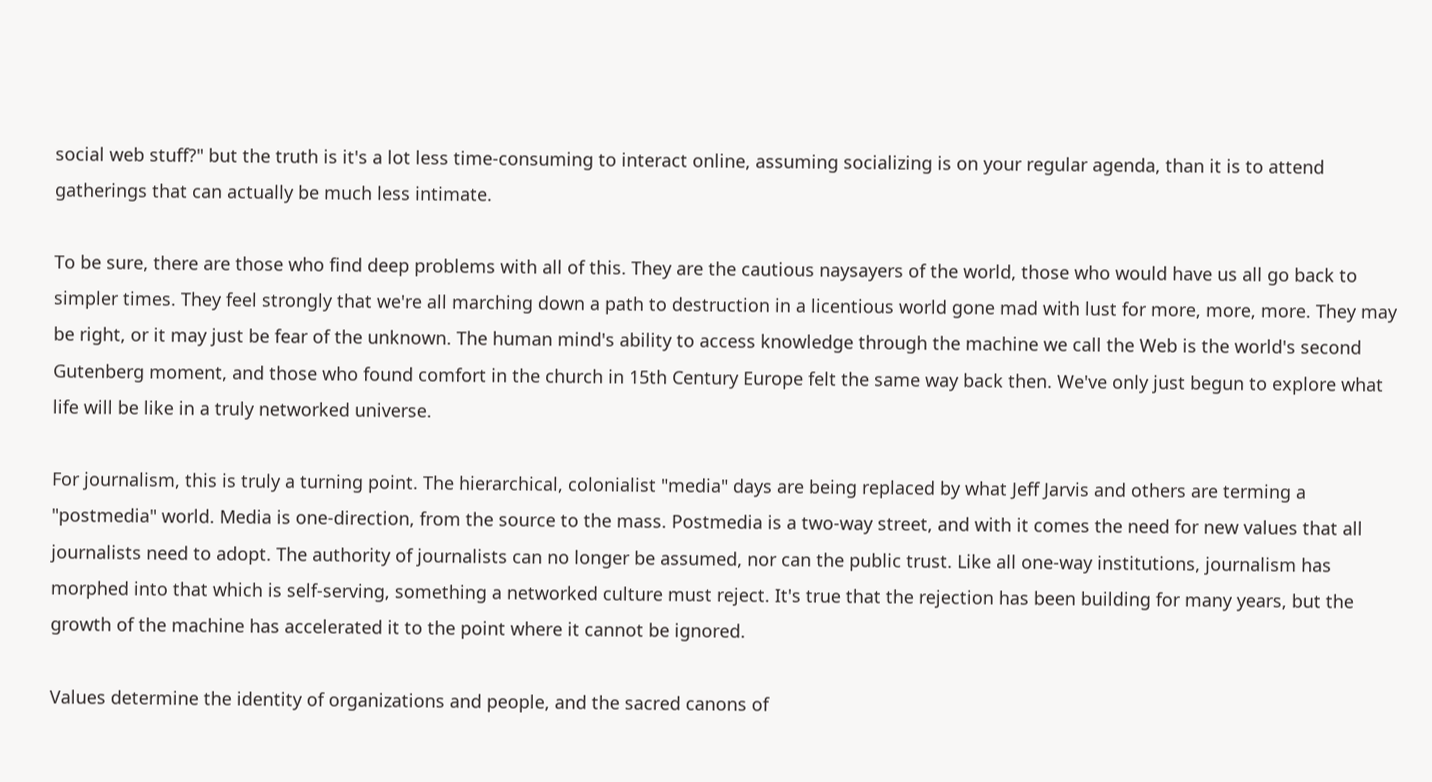social web stuff?" but the truth is it's a lot less time-consuming to interact online, assuming socializing is on your regular agenda, than it is to attend gatherings that can actually be much less intimate.

To be sure, there are those who find deep problems with all of this. They are the cautious naysayers of the world, those who would have us all go back to simpler times. They feel strongly that we're all marching down a path to destruction in a licentious world gone mad with lust for more, more, more. They may be right, or it may just be fear of the unknown. The human mind's ability to access knowledge through the machine we call the Web is the world's second Gutenberg moment, and those who found comfort in the church in 15th Century Europe felt the same way back then. We've only just begun to explore what life will be like in a truly networked universe.

For journalism, this is truly a turning point. The hierarchical, colonialist "media" days are being replaced by what Jeff Jarvis and others are terming a "postmedia" world. Media is one-direction, from the source to the mass. Postmedia is a two-way street, and with it comes the need for new values that all journalists need to adopt. The authority of journalists can no longer be assumed, nor can the public trust. Like all one-way institutions, journalism has morphed into that which is self-serving, something a networked culture must reject. It's true that the rejection has been building for many years, but the growth of the machine has accelerated it to the point where it cannot be ignored.

Values determine the identity of organizations and people, and the sacred canons of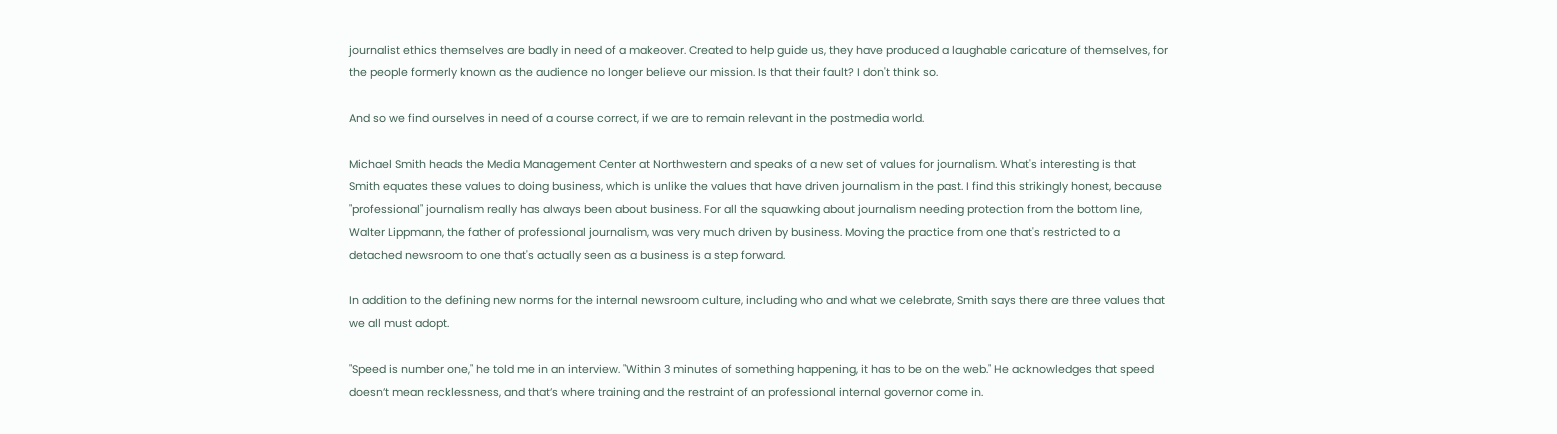journalist ethics themselves are badly in need of a makeover. Created to help guide us, they have produced a laughable caricature of themselves, for the people formerly known as the audience no longer believe our mission. Is that their fault? I don't think so.

And so we find ourselves in need of a course correct, if we are to remain relevant in the postmedia world.

Michael Smith heads the Media Management Center at Northwestern and speaks of a new set of values for journalism. What's interesting is that Smith equates these values to doing business, which is unlike the values that have driven journalism in the past. I find this strikingly honest, because "professional" journalism really has always been about business. For all the squawking about journalism needing protection from the bottom line, Walter Lippmann, the father of professional journalism, was very much driven by business. Moving the practice from one that's restricted to a detached newsroom to one that's actually seen as a business is a step forward.

In addition to the defining new norms for the internal newsroom culture, including who and what we celebrate, Smith says there are three values that we all must adopt.

"Speed is number one," he told me in an interview. "Within 3 minutes of something happening, it has to be on the web." He acknowledges that speed doesn’t mean recklessness, and that’s where training and the restraint of an professional internal governor come in.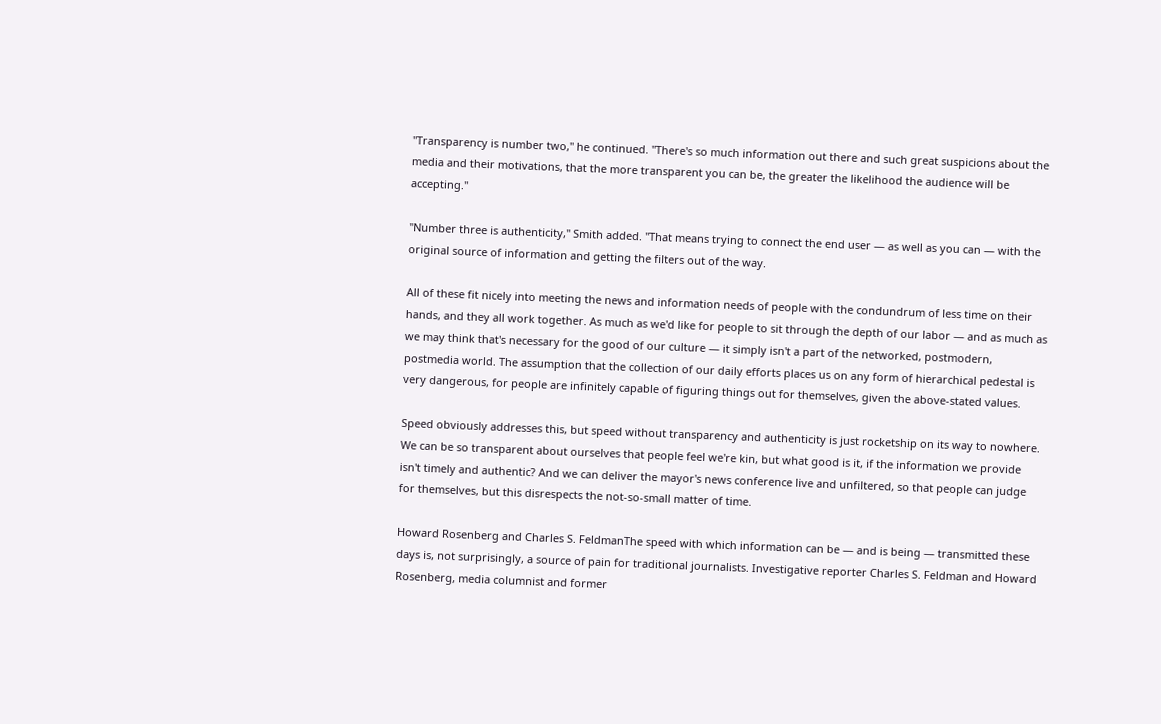"Transparency is number two," he continued. "There's so much information out there and such great suspicions about the media and their motivations, that the more transparent you can be, the greater the likelihood the audience will be accepting."

"Number three is authenticity," Smith added. "That means trying to connect the end user — as well as you can — with the original source of information and getting the filters out of the way.

All of these fit nicely into meeting the news and information needs of people with the condundrum of less time on their hands, and they all work together. As much as we'd like for people to sit through the depth of our labor — and as much as we may think that's necessary for the good of our culture — it simply isn't a part of the networked, postmodern, postmedia world. The assumption that the collection of our daily efforts places us on any form of hierarchical pedestal is very dangerous, for people are infinitely capable of figuring things out for themselves, given the above-stated values.

Speed obviously addresses this, but speed without transparency and authenticity is just rocketship on its way to nowhere. We can be so transparent about ourselves that people feel we're kin, but what good is it, if the information we provide isn't timely and authentic? And we can deliver the mayor's news conference live and unfiltered, so that people can judge for themselves, but this disrespects the not-so-small matter of time.

Howard Rosenberg and Charles S. FeldmanThe speed with which information can be — and is being — transmitted these days is, not surprisingly, a source of pain for traditional journalists. Investigative reporter Charles S. Feldman and Howard Rosenberg, media columnist and former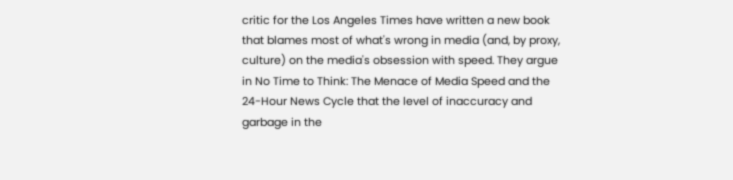critic for the Los Angeles Times have written a new book that blames most of what's wrong in media (and, by proxy, culture) on the media's obsession with speed. They argue in No Time to Think: The Menace of Media Speed and the 24-Hour News Cycle that the level of inaccuracy and garbage in the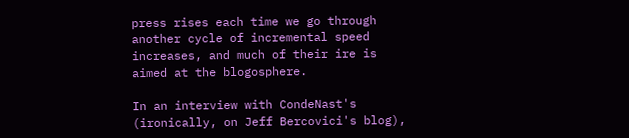press rises each time we go through another cycle of incremental speed increases, and much of their ire is aimed at the blogosphere.

In an interview with CondeNast's (ironically, on Jeff Bercovici's blog),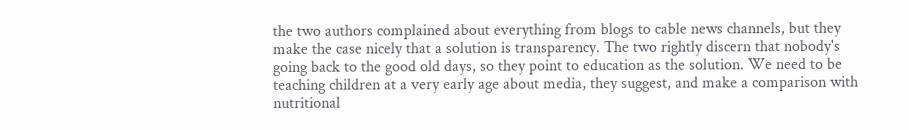the two authors complained about everything from blogs to cable news channels, but they make the case nicely that a solution is transparency. The two rightly discern that nobody's going back to the good old days, so they point to education as the solution. We need to be teaching children at a very early age about media, they suggest, and make a comparison with nutritional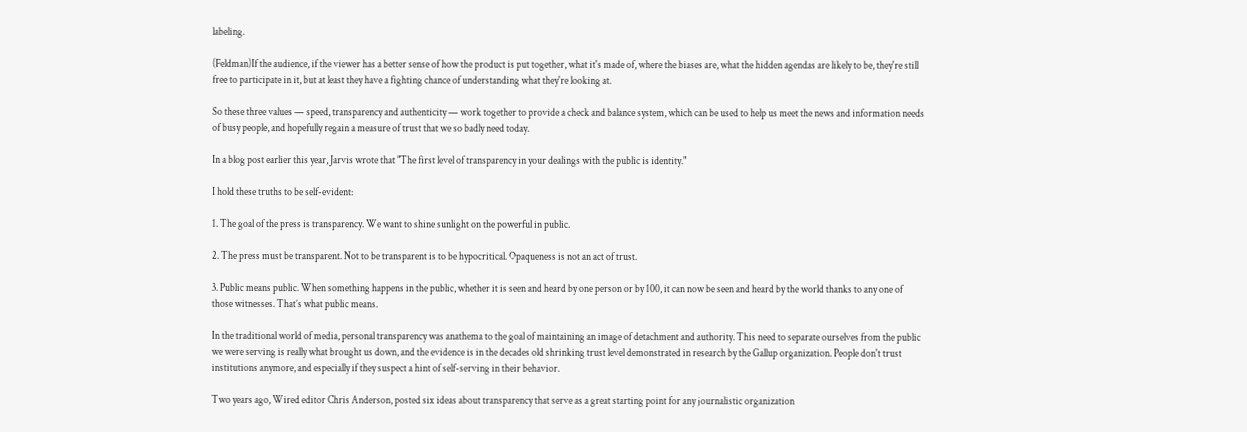labeling.

(Feldman)If the audience, if the viewer has a better sense of how the product is put together, what it's made of, where the biases are, what the hidden agendas are likely to be, they're still free to participate in it, but at least they have a fighting chance of understanding what they're looking at.

So these three values — speed, transparency and authenticity — work together to provide a check and balance system, which can be used to help us meet the news and information needs of busy people, and hopefully regain a measure of trust that we so badly need today.

In a blog post earlier this year, Jarvis wrote that "The first level of transparency in your dealings with the public is identity."

I hold these truths to be self-evident:

1. The goal of the press is transparency. We want to shine sunlight on the powerful in public.

2. The press must be transparent. Not to be transparent is to be hypocritical. Opaqueness is not an act of trust.

3. Public means public. When something happens in the public, whether it is seen and heard by one person or by 100, it can now be seen and heard by the world thanks to any one of those witnesses. That’s what public means.

In the traditional world of media, personal transparency was anathema to the goal of maintaining an image of detachment and authority. This need to separate ourselves from the public we were serving is really what brought us down, and the evidence is in the decades old shrinking trust level demonstrated in research by the Gallup organization. People don't trust institutions anymore, and especially if they suspect a hint of self-serving in their behavior.

Two years ago, Wired editor Chris Anderson, posted six ideas about transparency that serve as a great starting point for any journalistic organization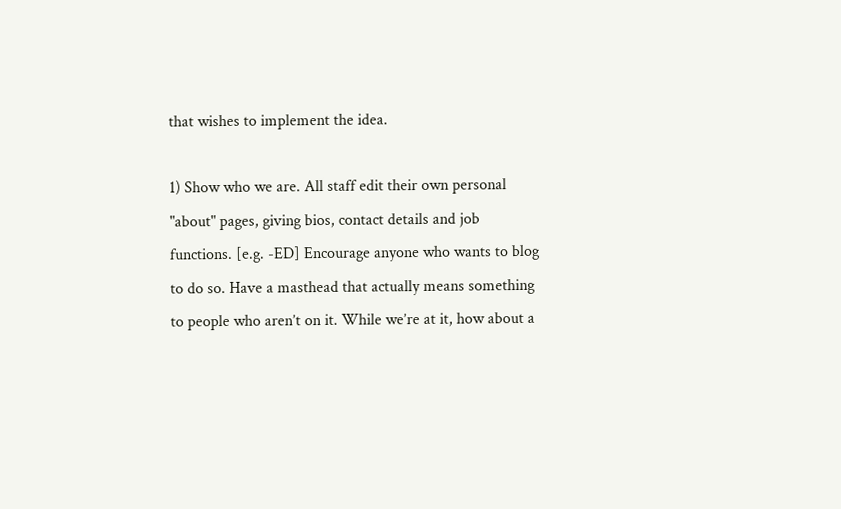that wishes to implement the idea.

1) Show who we are. All staff edit their own personal "about" pages, giving bios, contact details and job functions. [e.g. -ED] Encourage anyone who wants to blog to do so. Have a masthead that actually means something to people who aren’t on it. While we’re at it, how about a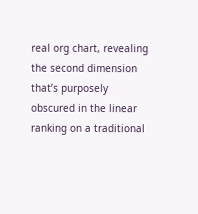real org chart, revealing the second dimension that’s purposely obscured in the linear ranking on a traditional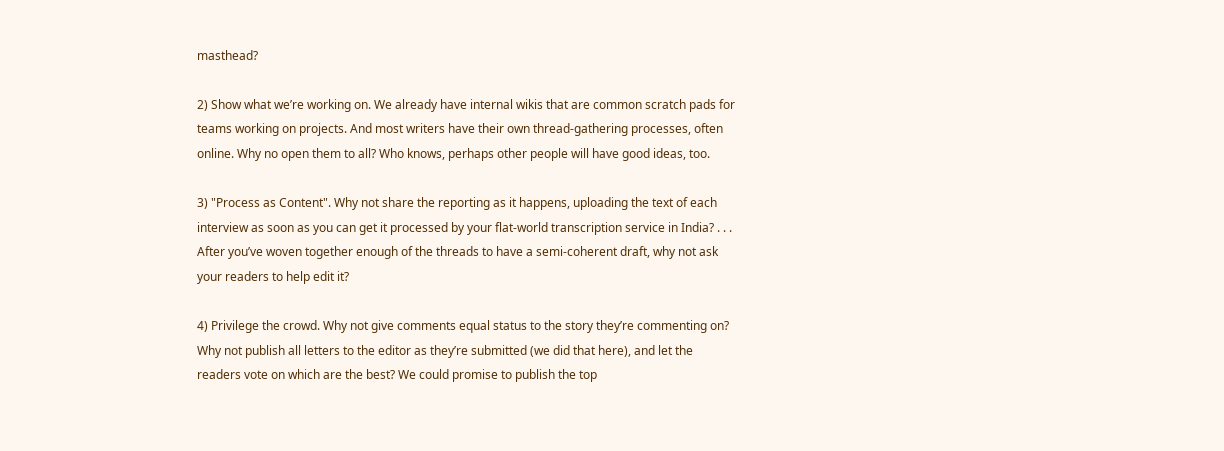masthead?

2) Show what we’re working on. We already have internal wikis that are common scratch pads for teams working on projects. And most writers have their own thread-gathering processes, often online. Why no open them to all? Who knows, perhaps other people will have good ideas, too.

3) "Process as Content". Why not share the reporting as it happens, uploading the text of each interview as soon as you can get it processed by your flat-world transcription service in India? . . . After you’ve woven together enough of the threads to have a semi-coherent draft, why not ask your readers to help edit it?

4) Privilege the crowd. Why not give comments equal status to the story they’re commenting on? Why not publish all letters to the editor as they’re submitted (we did that here), and let the readers vote on which are the best? We could promise to publish the top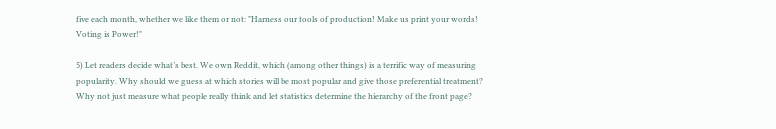five each month, whether we like them or not: "Harness our tools of production! Make us print your words! Voting is Power!"

5) Let readers decide what’s best. We own Reddit, which (among other things) is a terrific way of measuring popularity. Why should we guess at which stories will be most popular and give those preferential treatment? Why not just measure what people really think and let statistics determine the hierarchy of the front page?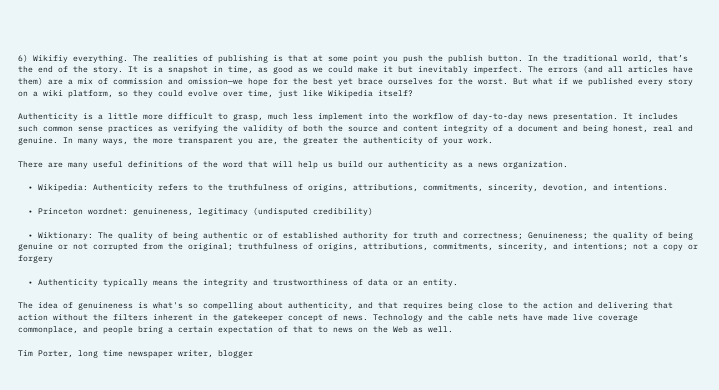6) Wikifiy everything. The realities of publishing is that at some point you push the publish button. In the traditional world, that’s the end of the story. It is a snapshot in time, as good as we could make it but inevitably imperfect. The errors (and all articles have them) are a mix of commission and omission—we hope for the best yet brace ourselves for the worst. But what if we published every story on a wiki platform, so they could evolve over time, just like Wikipedia itself?

Authenticity is a little more difficult to grasp, much less implement into the workflow of day-to-day news presentation. It includes such common sense practices as verifying the validity of both the source and content integrity of a document and being honest, real and genuine. In many ways, the more transparent you are, the greater the authenticity of your work.

There are many useful definitions of the word that will help us build our authenticity as a news organization.

  • Wikipedia: Authenticity refers to the truthfulness of origins, attributions, commitments, sincerity, devotion, and intentions.

  • Princeton wordnet: genuineness, legitimacy (undisputed credibility)

  • Wiktionary: The quality of being authentic or of established authority for truth and correctness; Genuineness; the quality of being genuine or not corrupted from the original; truthfulness of origins, attributions, commitments, sincerity, and intentions; not a copy or forgery

  • Authenticity typically means the integrity and trustworthiness of data or an entity.

The idea of genuineness is what's so compelling about authenticity, and that requires being close to the action and delivering that action without the filters inherent in the gatekeeper concept of news. Technology and the cable nets have made live coverage commonplace, and people bring a certain expectation of that to news on the Web as well.

Tim Porter, long time newspaper writer, blogger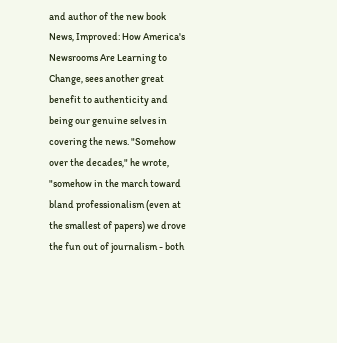and author of the new book News, Improved: How America's Newsrooms Are Learning to Change, sees another great benefit to authenticity and being our genuine selves in covering the news. "Somehow over the decades," he wrote, "somehow in the march toward bland professionalism (even at the smallest of papers) we drove the fun out of journalism - both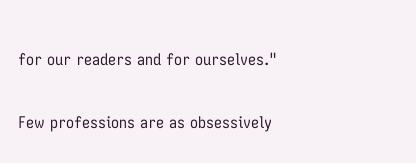for our readers and for ourselves."

Few professions are as obsessively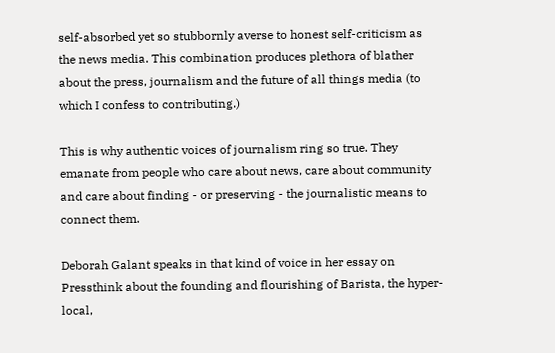self-absorbed yet so stubbornly averse to honest self-criticism as the news media. This combination produces plethora of blather about the press, journalism and the future of all things media (to which I confess to contributing.)

This is why authentic voices of journalism ring so true. They emanate from people who care about news, care about community and care about finding - or preserving - the journalistic means to connect them.

Deborah Galant speaks in that kind of voice in her essay on Pressthink about the founding and flourishing of Barista, the hyper-local,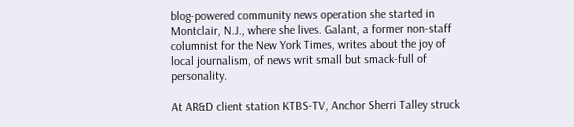blog-powered community news operation she started in Montclair, N.J., where she lives. Galant, a former non-staff columnist for the New York Times, writes about the joy of local journalism, of news writ small but smack-full of personality.

At AR&D client station KTBS-TV, Anchor Sherri Talley struck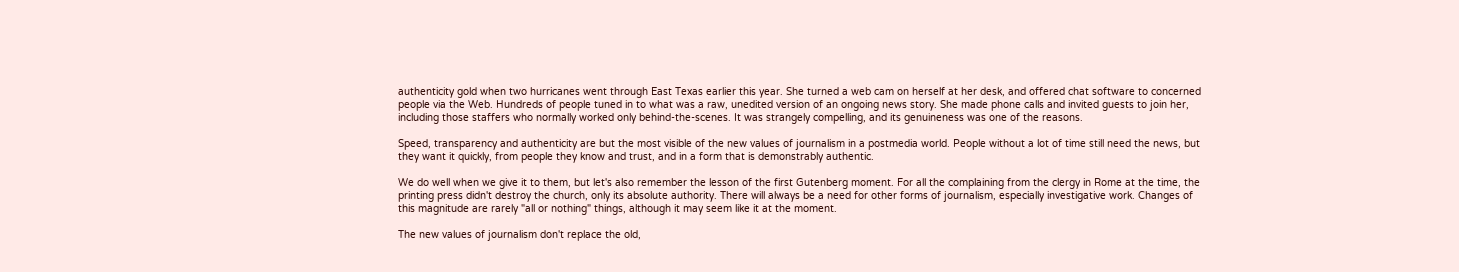authenticity gold when two hurricanes went through East Texas earlier this year. She turned a web cam on herself at her desk, and offered chat software to concerned people via the Web. Hundreds of people tuned in to what was a raw, unedited version of an ongoing news story. She made phone calls and invited guests to join her, including those staffers who normally worked only behind-the-scenes. It was strangely compelling, and its genuineness was one of the reasons.

Speed, transparency and authenticity are but the most visible of the new values of journalism in a postmedia world. People without a lot of time still need the news, but they want it quickly, from people they know and trust, and in a form that is demonstrably authentic.

We do well when we give it to them, but let's also remember the lesson of the first Gutenberg moment. For all the complaining from the clergy in Rome at the time, the printing press didn't destroy the church, only its absolute authority. There will always be a need for other forms of journalism, especially investigative work. Changes of this magnitude are rarely "all or nothing" things, although it may seem like it at the moment.

The new values of journalism don't replace the old,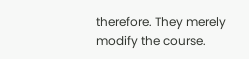therefore. They merely modify the course.